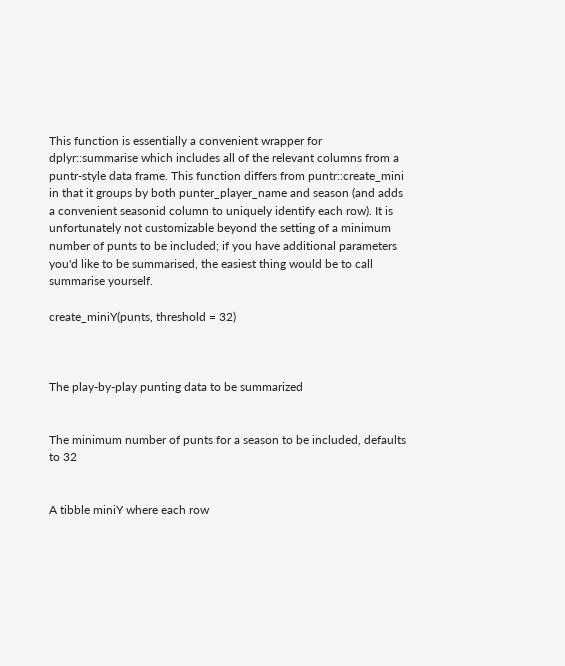This function is essentially a convenient wrapper for dplyr::summarise which includes all of the relevant columns from a puntr-style data frame. This function differs from puntr::create_mini in that it groups by both punter_player_name and season (and adds a convenient seasonid column to uniquely identify each row). It is unfortunately not customizable beyond the setting of a minimum number of punts to be included; if you have additional parameters you'd like to be summarised, the easiest thing would be to call summarise yourself.

create_miniY(punts, threshold = 32)



The play-by-play punting data to be summarized


The minimum number of punts for a season to be included, defaults to 32


A tibble miniY where each row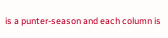is a punter-season and each column is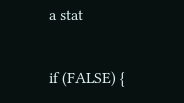a stat


if (FALSE) {